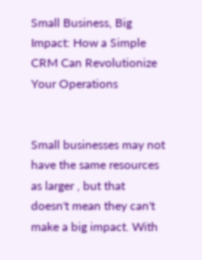Small Business, Big Impact: How a Simple CRM Can Revolutionize Your Operations


Small businesses may not have the same resources as larger , but that doesn't mean they can't make a big impact. With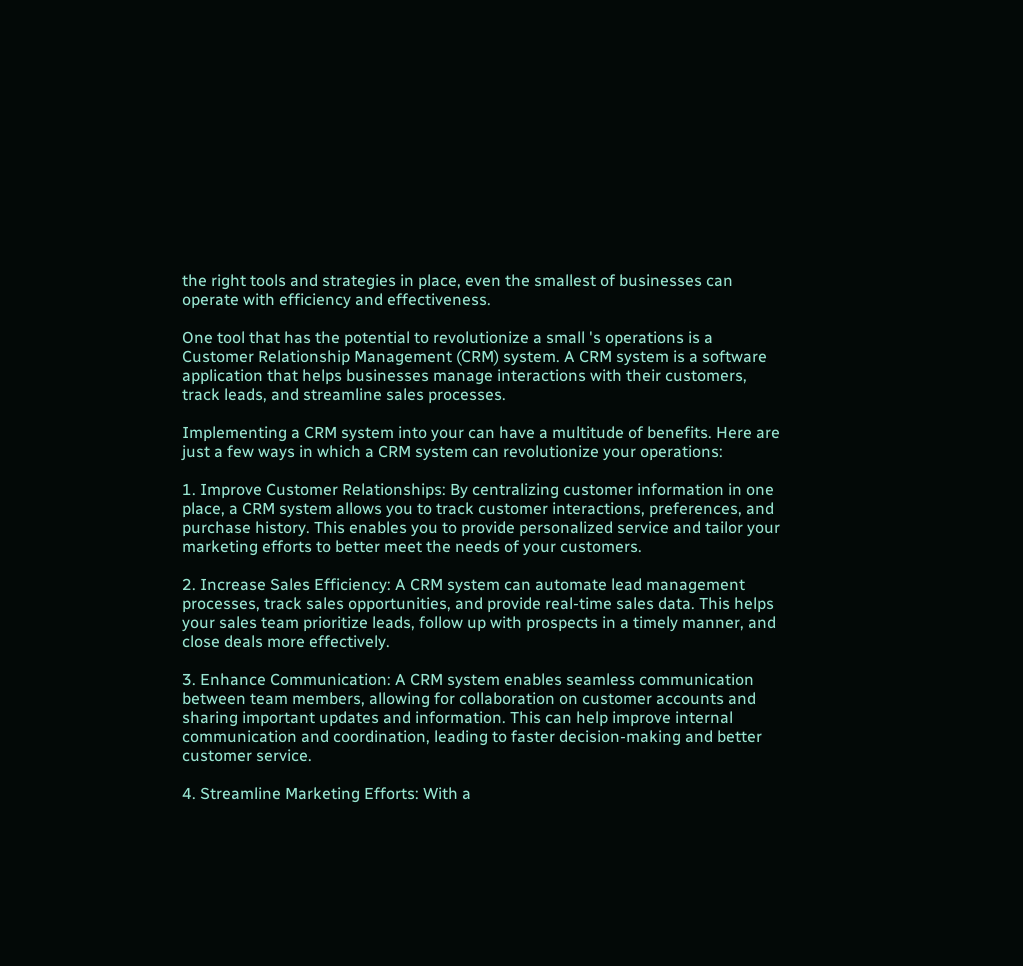the right tools and strategies in place, even the smallest of businesses can operate with efficiency and effectiveness.

One tool that has the potential to revolutionize a small 's operations is a Customer Relationship Management (CRM) system. A CRM system is a software application that helps businesses manage interactions with their customers, track leads, and streamline sales processes.

Implementing a CRM system into your can have a multitude of benefits. Here are just a few ways in which a CRM system can revolutionize your operations:

1. Improve Customer Relationships: By centralizing customer information in one place, a CRM system allows you to track customer interactions, preferences, and purchase history. This enables you to provide personalized service and tailor your marketing efforts to better meet the needs of your customers.

2. Increase Sales Efficiency: A CRM system can automate lead management processes, track sales opportunities, and provide real-time sales data. This helps your sales team prioritize leads, follow up with prospects in a timely manner, and close deals more effectively.

3. Enhance Communication: A CRM system enables seamless communication between team members, allowing for collaboration on customer accounts and sharing important updates and information. This can help improve internal communication and coordination, leading to faster decision-making and better customer service.

4. Streamline Marketing Efforts: With a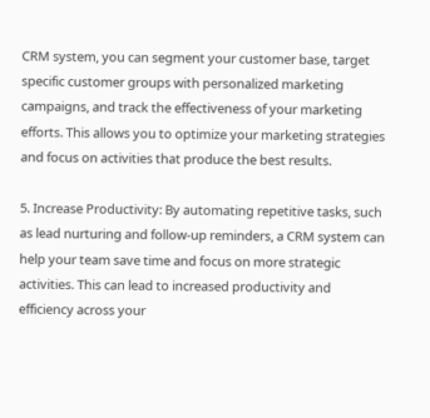CRM system, you can segment your customer base, target specific customer groups with personalized marketing campaigns, and track the effectiveness of your marketing efforts. This allows you to optimize your marketing strategies and focus on activities that produce the best results.

5. Increase Productivity: By automating repetitive tasks, such as lead nurturing and follow-up reminders, a CRM system can help your team save time and focus on more strategic activities. This can lead to increased productivity and efficiency across your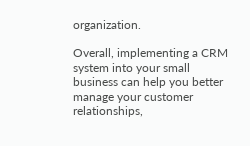organization.

Overall, implementing a CRM system into your small business can help you better manage your customer relationships,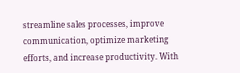streamline sales processes, improve communication, optimize marketing efforts, and increase productivity. With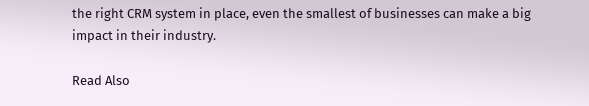the right CRM system in place, even the smallest of businesses can make a big impact in their industry.

Read Also